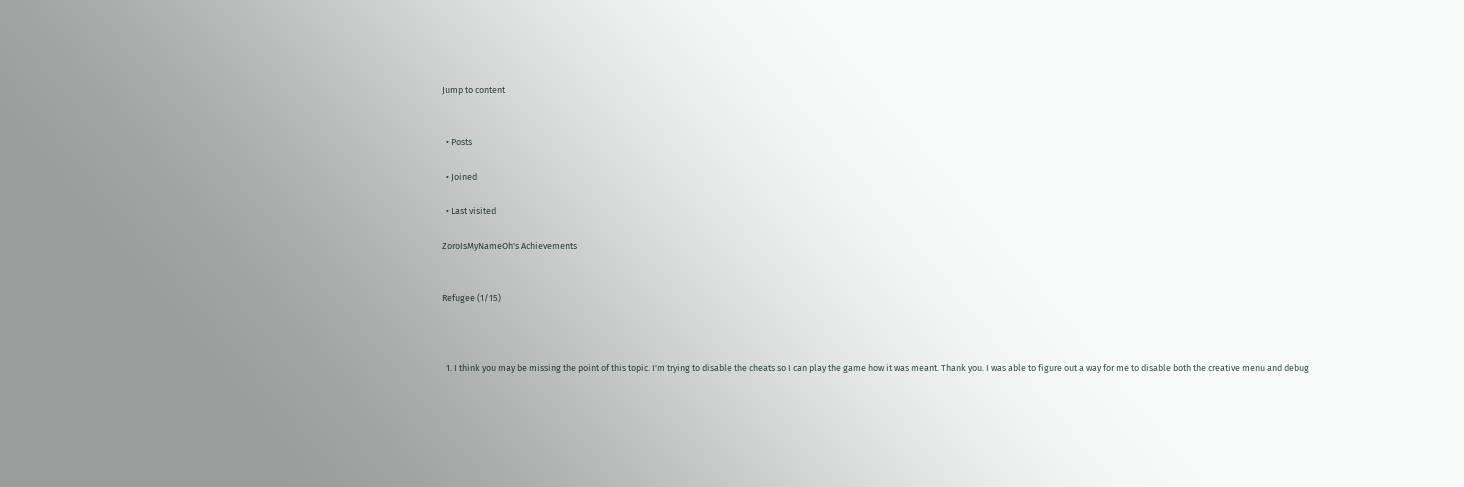Jump to content


  • Posts

  • Joined

  • Last visited

ZoroIsMyNameOh's Achievements


Refugee (1/15)



  1. I think you may be missing the point of this topic. I'm trying to disable the cheats so I can play the game how it was meant. Thank you. I was able to figure out a way for me to disable both the creative menu and debug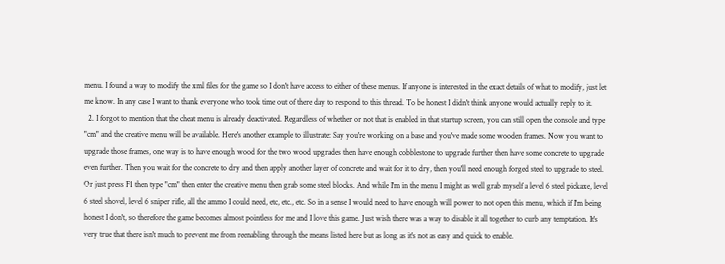menu. I found a way to modify the xml files for the game so I don't have access to either of these menus. If anyone is interested in the exact details of what to modify, just let me know. In any case I want to thank everyone who took time out of there day to respond to this thread. To be honest I didn't think anyone would actually reply to it.
  2. I forgot to mention that the cheat menu is already deactivated. Regardless of whether or not that is enabled in that startup screen, you can still open the console and type "cm" and the creative menu will be available. Here's another example to illustrate: Say you're working on a base and you've made some wooden frames. Now you want to upgrade those frames, one way is to have enough wood for the two wood upgrades then have enough cobblestone to upgrade further then have some concrete to upgrade even further. Then you wait for the concrete to dry and then apply another layer of concrete and wait for it to dry, then you'll need enough forged steel to upgrade to steel. Or just press F1 then type "cm" then enter the creative menu then grab some steel blocks. And while I'm in the menu I might as well grab myself a level 6 steel pickaxe, level 6 steel shovel, level 6 sniper rifle, all the ammo I could need, etc, etc., etc. So in a sense I would need to have enough will power to not open this menu, which if I'm being honest I don't, so therefore the game becomes almost pointless for me and I love this game. Just wish there was a way to disable it all together to curb any temptation. It's very true that there isn't much to prevent me from reenabling through the means listed here but as long as it's not as easy and quick to enable.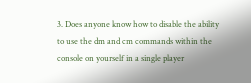3. Does anyone know how to disable the ability to use the dm and cm commands within the console on yourself in a single player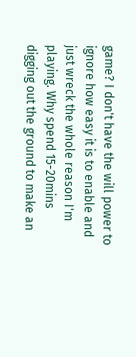game? I don't have the will power to ignore how easy it is to enable and just wreck the whole reason I'm playing. Why spend 15-20mins digging out the ground to make an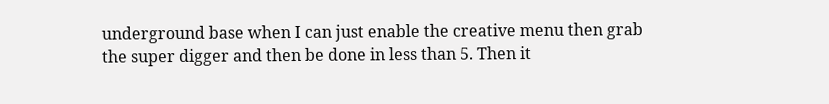underground base when I can just enable the creative menu then grab the super digger and then be done in less than 5. Then it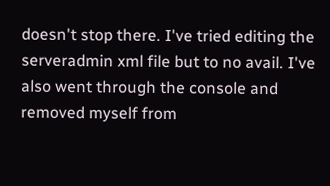doesn't stop there. I've tried editing the serveradmin xml file but to no avail. I've also went through the console and removed myself from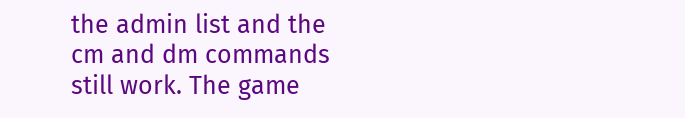the admin list and the cm and dm commands still work. The game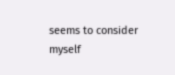seems to consider myself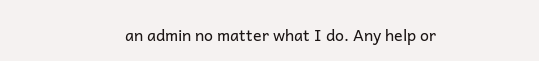an admin no matter what I do. Any help or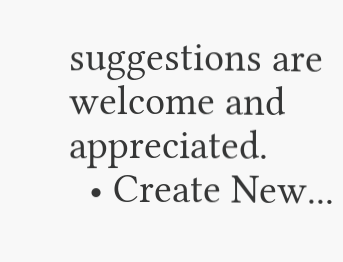suggestions are welcome and appreciated.
  • Create New...